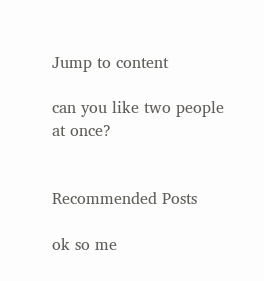Jump to content

can you like two people at once?


Recommended Posts

ok so me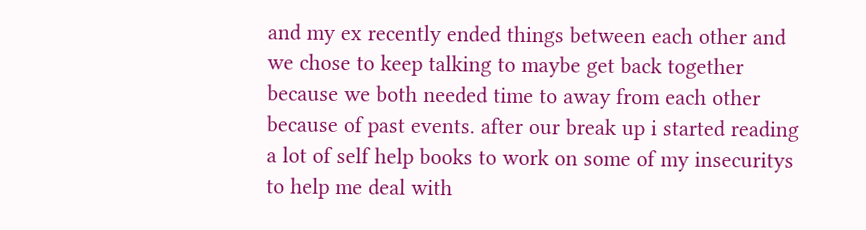and my ex recently ended things between each other and we chose to keep talking to maybe get back together because we both needed time to away from each other because of past events. after our break up i started reading a lot of self help books to work on some of my insecuritys to help me deal with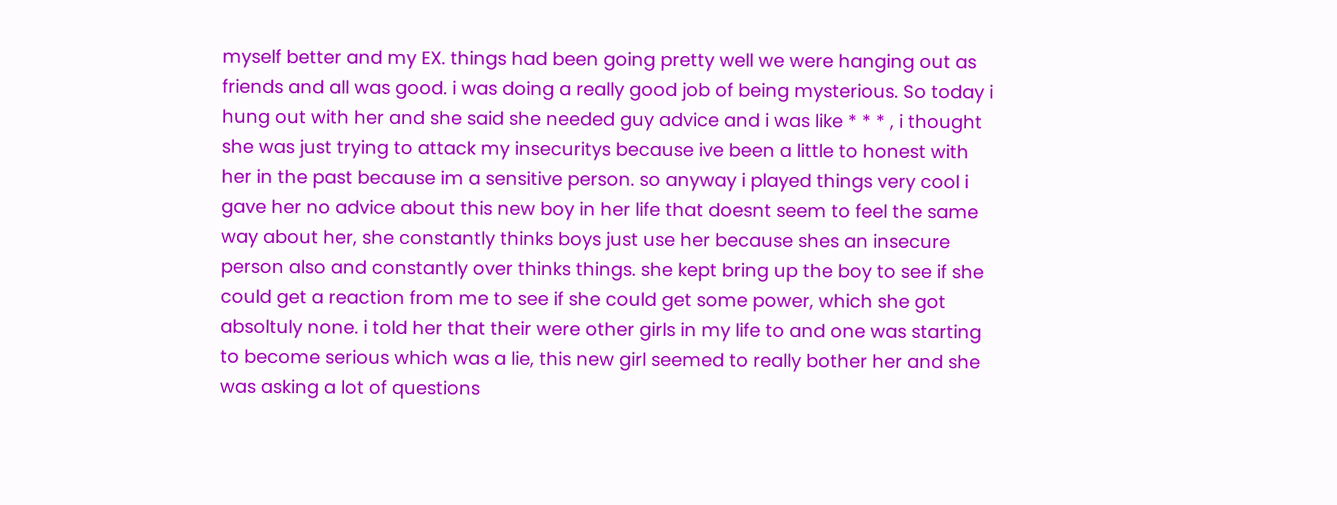myself better and my EX. things had been going pretty well we were hanging out as friends and all was good. i was doing a really good job of being mysterious. So today i hung out with her and she said she needed guy advice and i was like * * * , i thought she was just trying to attack my insecuritys because ive been a little to honest with her in the past because im a sensitive person. so anyway i played things very cool i gave her no advice about this new boy in her life that doesnt seem to feel the same way about her, she constantly thinks boys just use her because shes an insecure person also and constantly over thinks things. she kept bring up the boy to see if she could get a reaction from me to see if she could get some power, which she got absoltuly none. i told her that their were other girls in my life to and one was starting to become serious which was a lie, this new girl seemed to really bother her and she was asking a lot of questions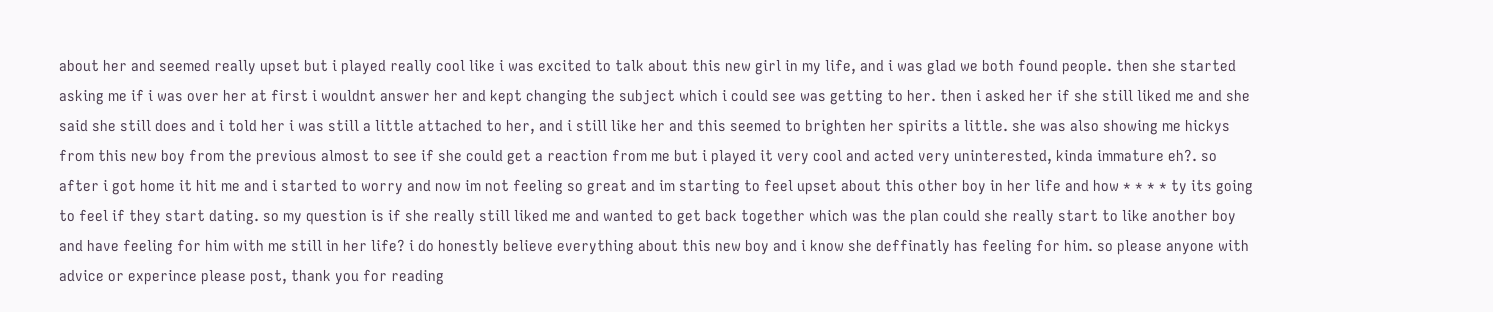about her and seemed really upset but i played really cool like i was excited to talk about this new girl in my life, and i was glad we both found people. then she started asking me if i was over her at first i wouldnt answer her and kept changing the subject which i could see was getting to her. then i asked her if she still liked me and she said she still does and i told her i was still a little attached to her, and i still like her and this seemed to brighten her spirits a little. she was also showing me hickys from this new boy from the previous almost to see if she could get a reaction from me but i played it very cool and acted very uninterested, kinda immature eh?. so after i got home it hit me and i started to worry and now im not feeling so great and im starting to feel upset about this other boy in her life and how * * * * ty its going to feel if they start dating. so my question is if she really still liked me and wanted to get back together which was the plan could she really start to like another boy and have feeling for him with me still in her life? i do honestly believe everything about this new boy and i know she deffinatly has feeling for him. so please anyone with advice or experince please post, thank you for reading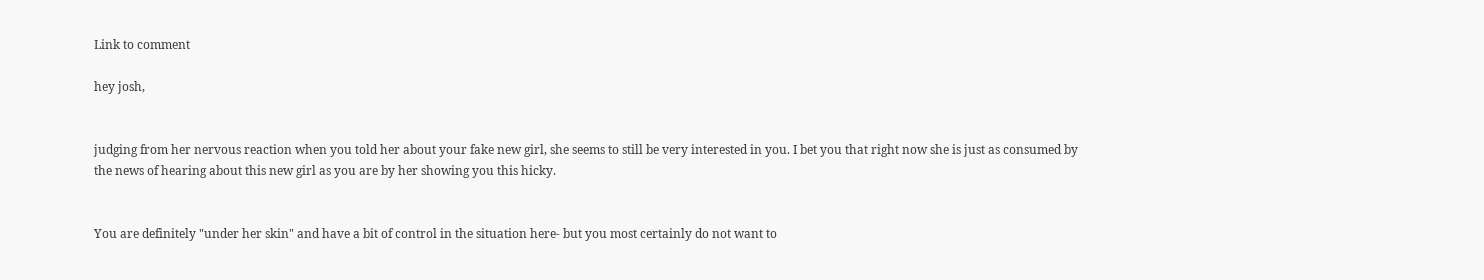Link to comment

hey josh,


judging from her nervous reaction when you told her about your fake new girl, she seems to still be very interested in you. I bet you that right now she is just as consumed by the news of hearing about this new girl as you are by her showing you this hicky.


You are definitely "under her skin" and have a bit of control in the situation here- but you most certainly do not want to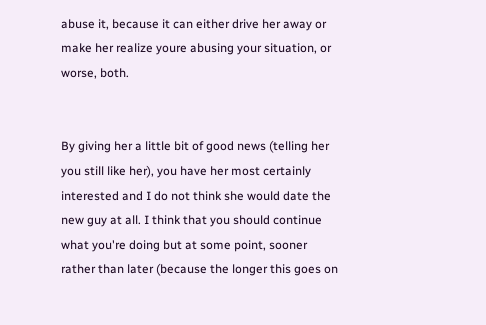abuse it, because it can either drive her away or make her realize youre abusing your situation, or worse, both.


By giving her a little bit of good news (telling her you still like her), you have her most certainly interested and I do not think she would date the new guy at all. I think that you should continue what you're doing but at some point, sooner rather than later (because the longer this goes on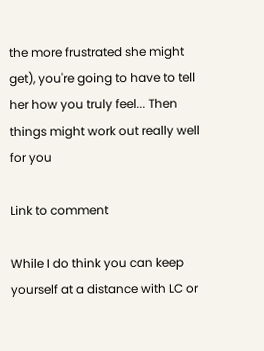the more frustrated she might get), you're going to have to tell her how you truly feel... Then things might work out really well for you

Link to comment

While I do think you can keep yourself at a distance with LC or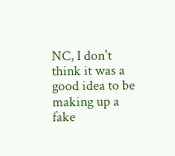NC, I don't think it was a good idea to be making up a fake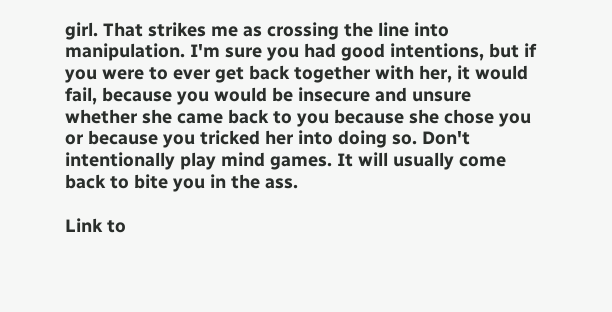girl. That strikes me as crossing the line into manipulation. I'm sure you had good intentions, but if you were to ever get back together with her, it would fail, because you would be insecure and unsure whether she came back to you because she chose you or because you tricked her into doing so. Don't intentionally play mind games. It will usually come back to bite you in the ass.

Link to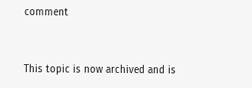comment


This topic is now archived and is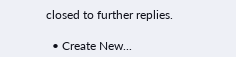closed to further replies.

  • Create New...